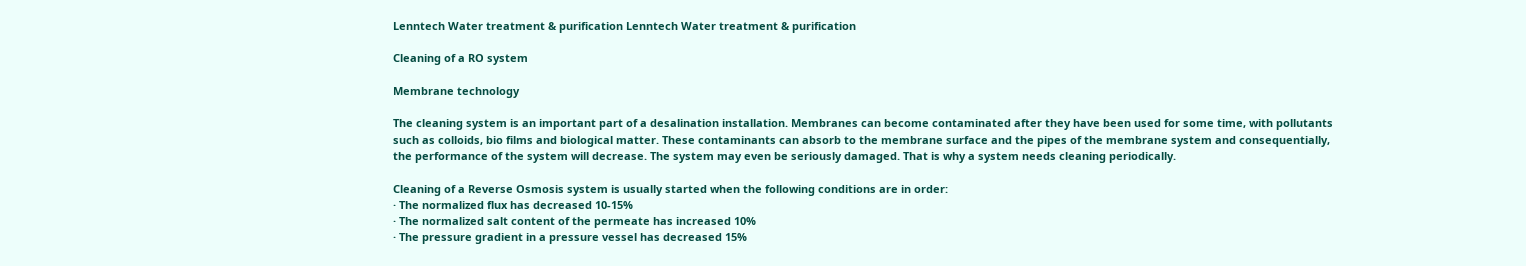Lenntech Water treatment & purification Lenntech Water treatment & purification

Cleaning of a RO system

Membrane technology

The cleaning system is an important part of a desalination installation. Membranes can become contaminated after they have been used for some time, with pollutants such as colloids, bio films and biological matter. These contaminants can absorb to the membrane surface and the pipes of the membrane system and consequentially, the performance of the system will decrease. The system may even be seriously damaged. That is why a system needs cleaning periodically.

Cleaning of a Reverse Osmosis system is usually started when the following conditions are in order:
· The normalized flux has decreased 10-15%
· The normalized salt content of the permeate has increased 10%
· The pressure gradient in a pressure vessel has decreased 15%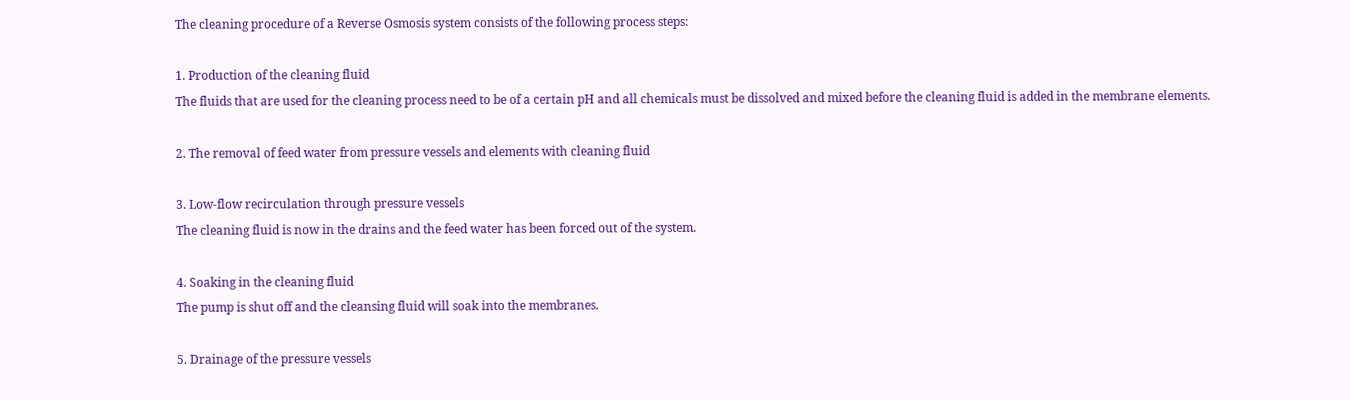The cleaning procedure of a Reverse Osmosis system consists of the following process steps:

1. Production of the cleaning fluid
The fluids that are used for the cleaning process need to be of a certain pH and all chemicals must be dissolved and mixed before the cleaning fluid is added in the membrane elements.

2. The removal of feed water from pressure vessels and elements with cleaning fluid

3. Low-flow recirculation through pressure vessels
The cleaning fluid is now in the drains and the feed water has been forced out of the system.

4. Soaking in the cleaning fluid
The pump is shut off and the cleansing fluid will soak into the membranes.

5. Drainage of the pressure vessels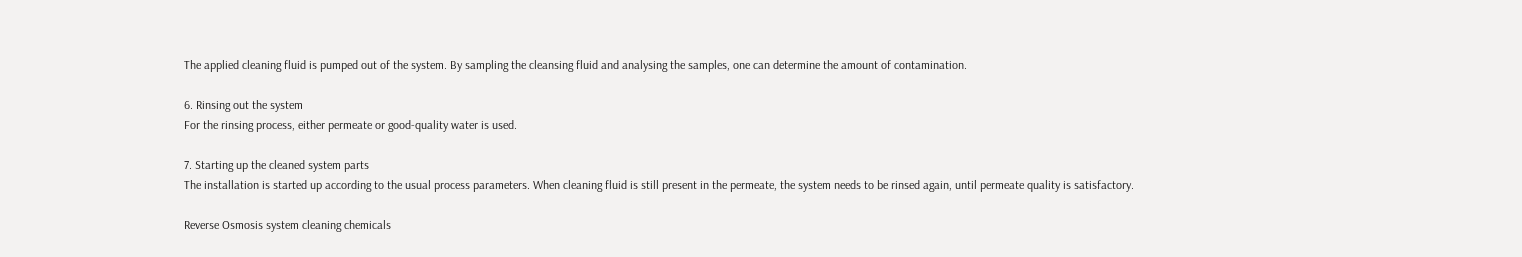The applied cleaning fluid is pumped out of the system. By sampling the cleansing fluid and analysing the samples, one can determine the amount of contamination.

6. Rinsing out the system
For the rinsing process, either permeate or good-quality water is used.

7. Starting up the cleaned system parts
The installation is started up according to the usual process parameters. When cleaning fluid is still present in the permeate, the system needs to be rinsed again, until permeate quality is satisfactory.

Reverse Osmosis system cleaning chemicals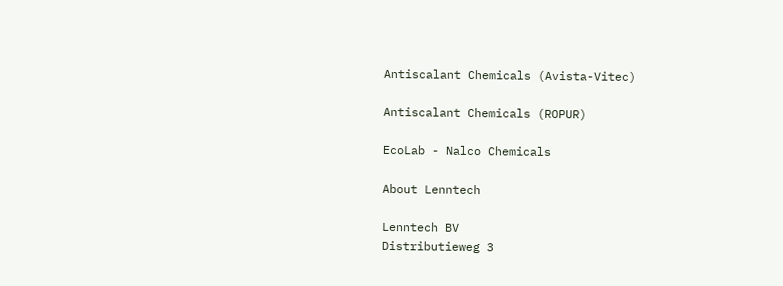Antiscalant Chemicals (Avista-Vitec)

Antiscalant Chemicals (ROPUR)

EcoLab - Nalco Chemicals

About Lenntech

Lenntech BV
Distributieweg 3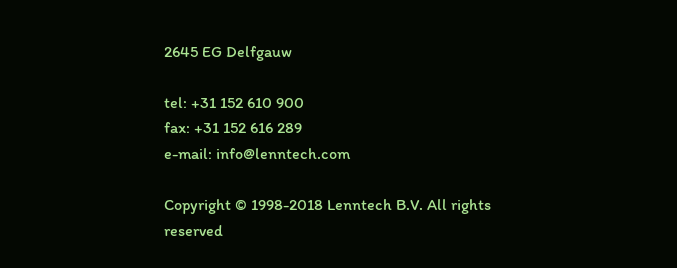2645 EG Delfgauw

tel: +31 152 610 900
fax: +31 152 616 289
e-mail: info@lenntech.com

Copyright © 1998-2018 Lenntech B.V. All rights reserved